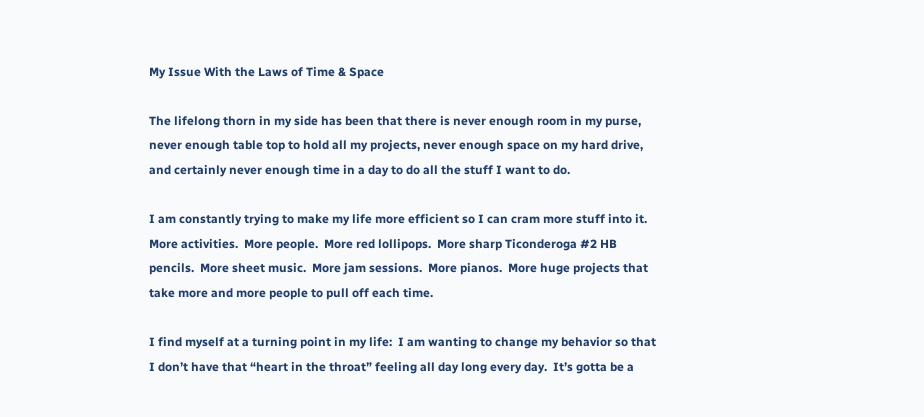My Issue With the Laws of Time & Space

The lifelong thorn in my side has been that there is never enough room in my purse, never enough table top to hold all my projects, never enough space on my hard drive, and certainly never enough time in a day to do all the stuff I want to do.

I am constantly trying to make my life more efficient so I can cram more stuff into it.  More activities.  More people.  More red lollipops.  More sharp Ticonderoga #2 HB pencils.  More sheet music.  More jam sessions.  More pianos.  More huge projects that take more and more people to pull off each time.

I find myself at a turning point in my life:  I am wanting to change my behavior so that I don’t have that “heart in the throat” feeling all day long every day.  It’s gotta be a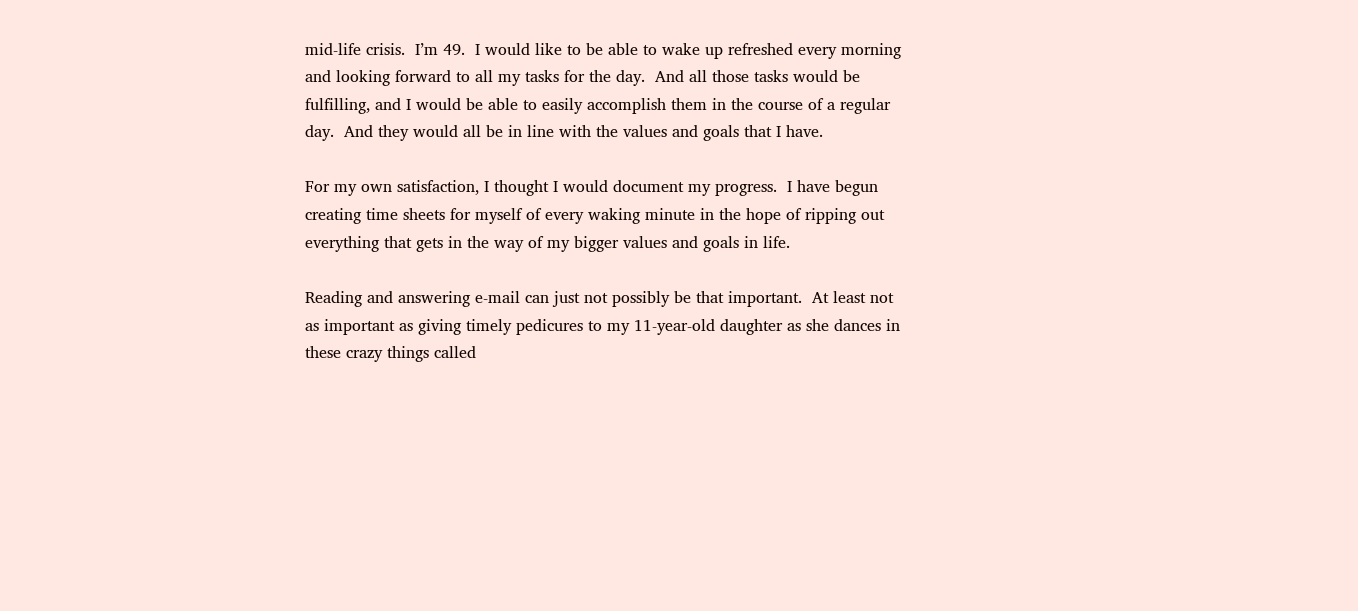mid-life crisis.  I’m 49.  I would like to be able to wake up refreshed every morning and looking forward to all my tasks for the day.  And all those tasks would be fulfilling, and I would be able to easily accomplish them in the course of a regular day.  And they would all be in line with the values and goals that I have.

For my own satisfaction, I thought I would document my progress.  I have begun creating time sheets for myself of every waking minute in the hope of ripping out everything that gets in the way of my bigger values and goals in life.

Reading and answering e-mail can just not possibly be that important.  At least not as important as giving timely pedicures to my 11-year-old daughter as she dances in these crazy things called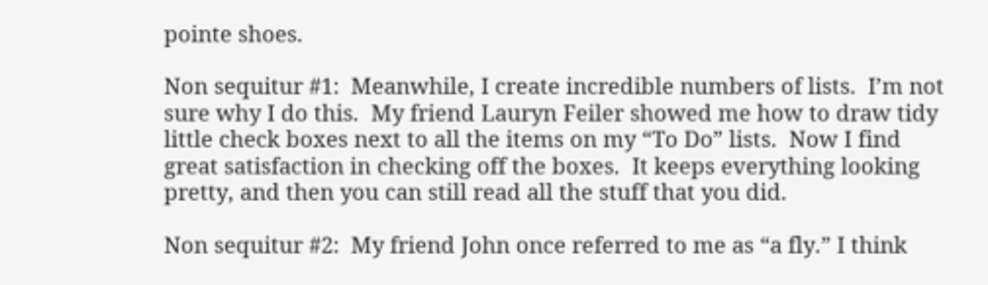pointe shoes.

Non sequitur #1:  Meanwhile, I create incredible numbers of lists.  I’m not sure why I do this.  My friend Lauryn Feiler showed me how to draw tidy little check boxes next to all the items on my “To Do” lists.  Now I find great satisfaction in checking off the boxes.  It keeps everything looking pretty, and then you can still read all the stuff that you did.

Non sequitur #2:  My friend John once referred to me as “a fly.” I think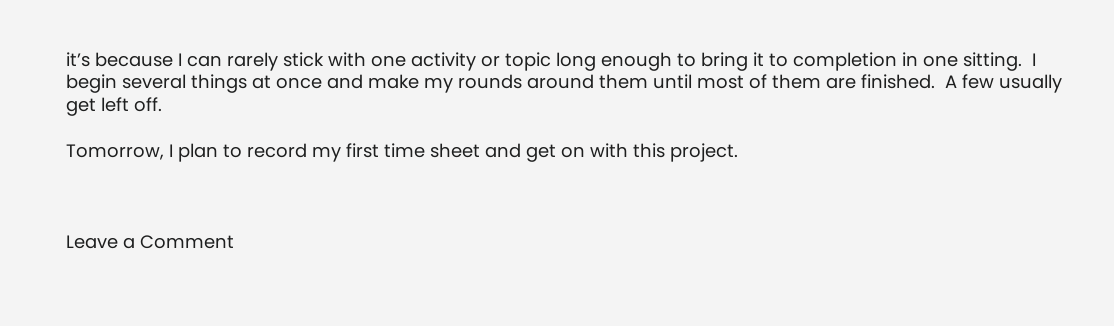it’s because I can rarely stick with one activity or topic long enough to bring it to completion in one sitting.  I begin several things at once and make my rounds around them until most of them are finished.  A few usually get left off.

Tomorrow, I plan to record my first time sheet and get on with this project.



Leave a Comment